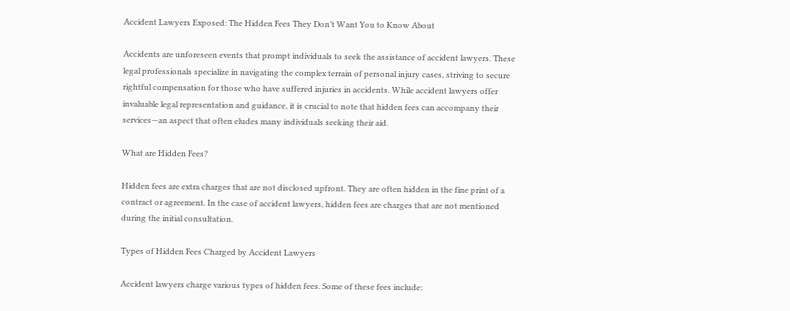Accident Lawyers Exposed: The Hidden Fees They Don’t Want You to Know About

Accidents are unforeseen events that prompt individuals to seek the assistance of accident lawyers. These legal professionals specialize in navigating the complex terrain of personal injury cases, striving to secure rightful compensation for those who have suffered injuries in accidents. While accident lawyers offer invaluable legal representation and guidance, it is crucial to note that hidden fees can accompany their services—an aspect that often eludes many individuals seeking their aid.

What are Hidden Fees?

Hidden fees are extra charges that are not disclosed upfront. They are often hidden in the fine print of a contract or agreement. In the case of accident lawyers, hidden fees are charges that are not mentioned during the initial consultation.

Types of Hidden Fees Charged by Accident Lawyers

Accident lawyers charge various types of hidden fees. Some of these fees include: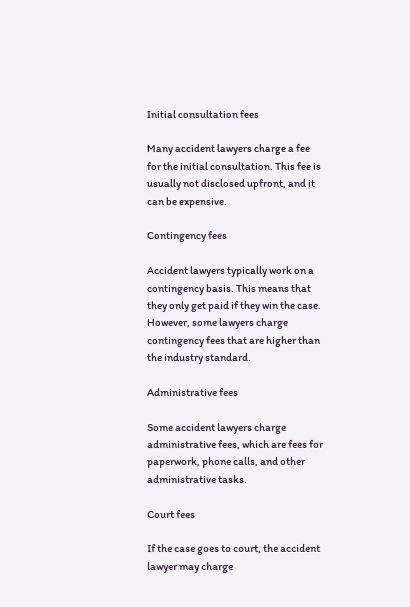Initial consultation fees

Many accident lawyers charge a fee for the initial consultation. This fee is usually not disclosed upfront, and it can be expensive.

Contingency fees

Accident lawyers typically work on a contingency basis. This means that they only get paid if they win the case. However, some lawyers charge contingency fees that are higher than the industry standard.

Administrative fees

Some accident lawyers charge administrative fees, which are fees for paperwork, phone calls, and other administrative tasks.

Court fees

If the case goes to court, the accident lawyer may charge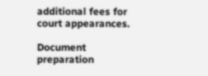additional fees for court appearances.

Document preparation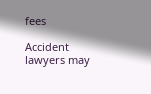fees

Accident lawyers may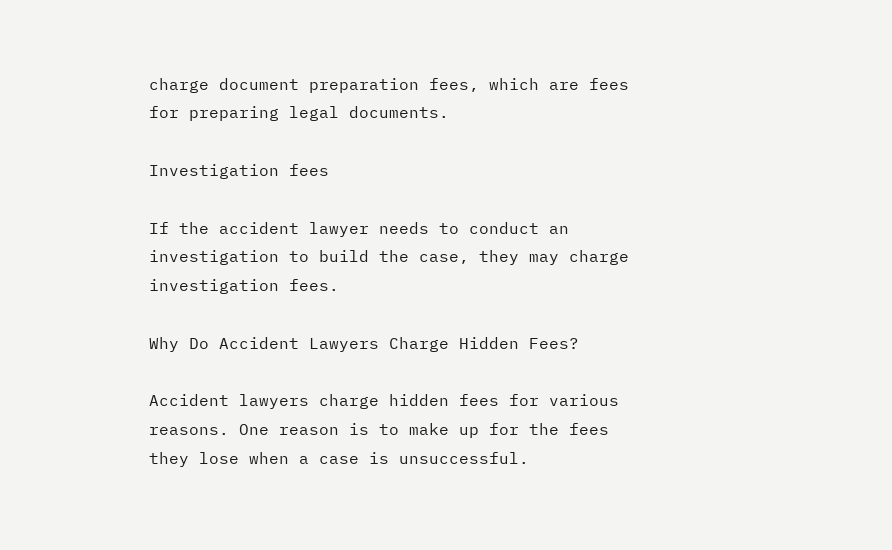charge document preparation fees, which are fees for preparing legal documents.

Investigation fees

If the accident lawyer needs to conduct an investigation to build the case, they may charge investigation fees.

Why Do Accident Lawyers Charge Hidden Fees?

Accident lawyers charge hidden fees for various reasons. One reason is to make up for the fees they lose when a case is unsuccessful.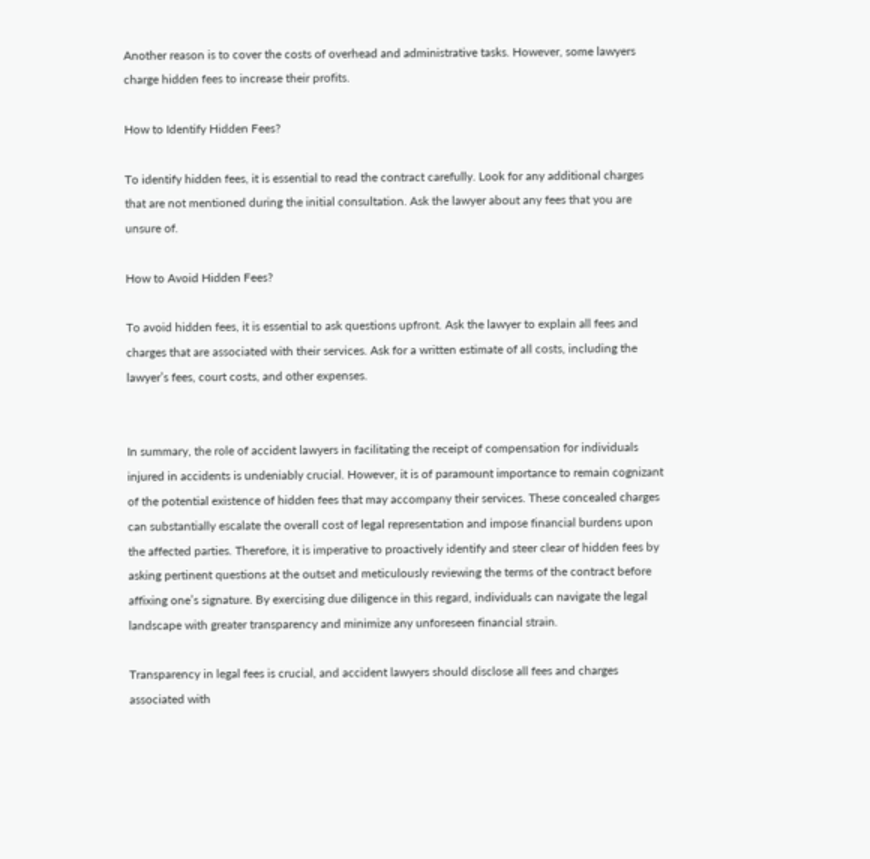Another reason is to cover the costs of overhead and administrative tasks. However, some lawyers charge hidden fees to increase their profits.

How to Identify Hidden Fees?

To identify hidden fees, it is essential to read the contract carefully. Look for any additional charges that are not mentioned during the initial consultation. Ask the lawyer about any fees that you are unsure of.

How to Avoid Hidden Fees?

To avoid hidden fees, it is essential to ask questions upfront. Ask the lawyer to explain all fees and charges that are associated with their services. Ask for a written estimate of all costs, including the lawyer’s fees, court costs, and other expenses.


In summary, the role of accident lawyers in facilitating the receipt of compensation for individuals injured in accidents is undeniably crucial. However, it is of paramount importance to remain cognizant of the potential existence of hidden fees that may accompany their services. These concealed charges can substantially escalate the overall cost of legal representation and impose financial burdens upon the affected parties. Therefore, it is imperative to proactively identify and steer clear of hidden fees by asking pertinent questions at the outset and meticulously reviewing the terms of the contract before affixing one’s signature. By exercising due diligence in this regard, individuals can navigate the legal landscape with greater transparency and minimize any unforeseen financial strain.

Transparency in legal fees is crucial, and accident lawyers should disclose all fees and charges associated with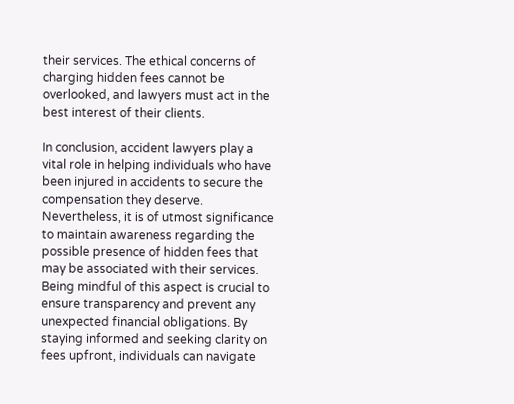their services. The ethical concerns of charging hidden fees cannot be overlooked, and lawyers must act in the best interest of their clients.

In conclusion, accident lawyers play a vital role in helping individuals who have been injured in accidents to secure the compensation they deserve. Nevertheless, it is of utmost significance to maintain awareness regarding the possible presence of hidden fees that may be associated with their services. Being mindful of this aspect is crucial to ensure transparency and prevent any unexpected financial obligations. By staying informed and seeking clarity on fees upfront, individuals can navigate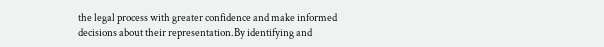the legal process with greater confidence and make informed decisions about their representation.By identifying and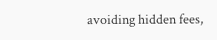avoiding hidden fees,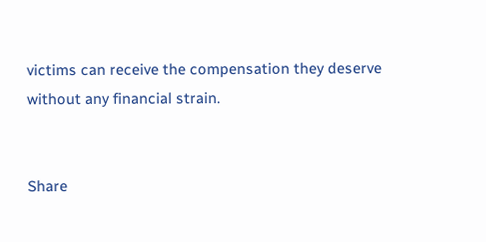victims can receive the compensation they deserve without any financial strain.


Share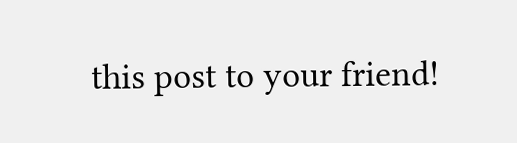this post to your friend!